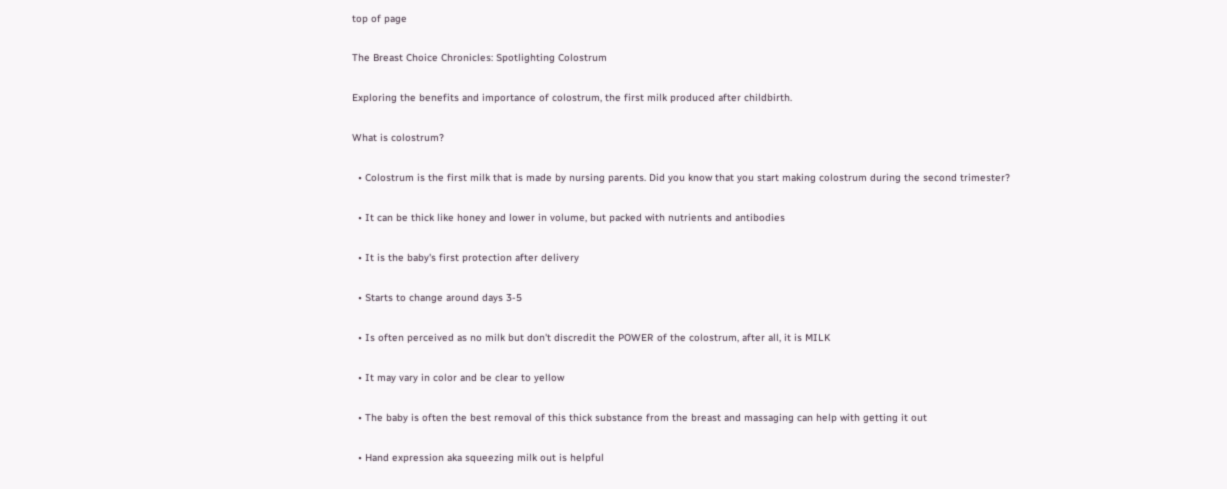top of page

The Breast Choice Chronicles: Spotlighting Colostrum

Exploring the benefits and importance of colostrum, the first milk produced after childbirth.

What is colostrum?

  • Colostrum is the first milk that is made by nursing parents. Did you know that you start making colostrum during the second trimester?

  • It can be thick like honey and lower in volume, but packed with nutrients and antibodies

  • It is the baby's first protection after delivery

  • Starts to change around days 3-5

  • Is often perceived as no milk but don't discredit the POWER of the colostrum, after all, it is MILK

  • It may vary in color and be clear to yellow

  • The baby is often the best removal of this thick substance from the breast and massaging can help with getting it out

  • Hand expression aka squeezing milk out is helpful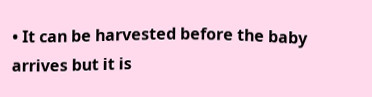• It can be harvested before the baby arrives but it is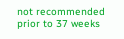not recommended prior to 37 weeks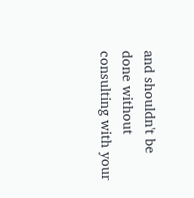and shouldn't be done without consulting with your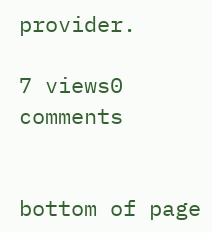provider.

7 views0 comments


bottom of page